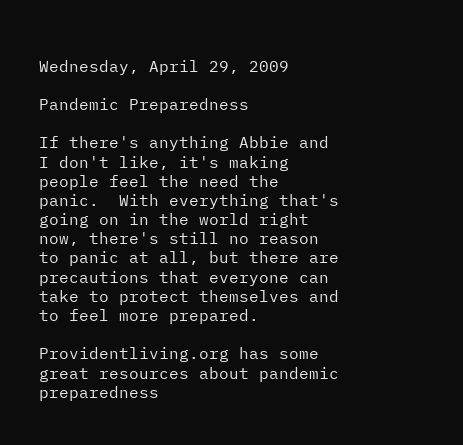Wednesday, April 29, 2009

Pandemic Preparedness

If there's anything Abbie and I don't like, it's making people feel the need the panic.  With everything that's going on in the world right now, there's still no reason to panic at all, but there are precautions that everyone can take to protect themselves and to feel more prepared.

Providentliving.org has some great resources about pandemic preparedness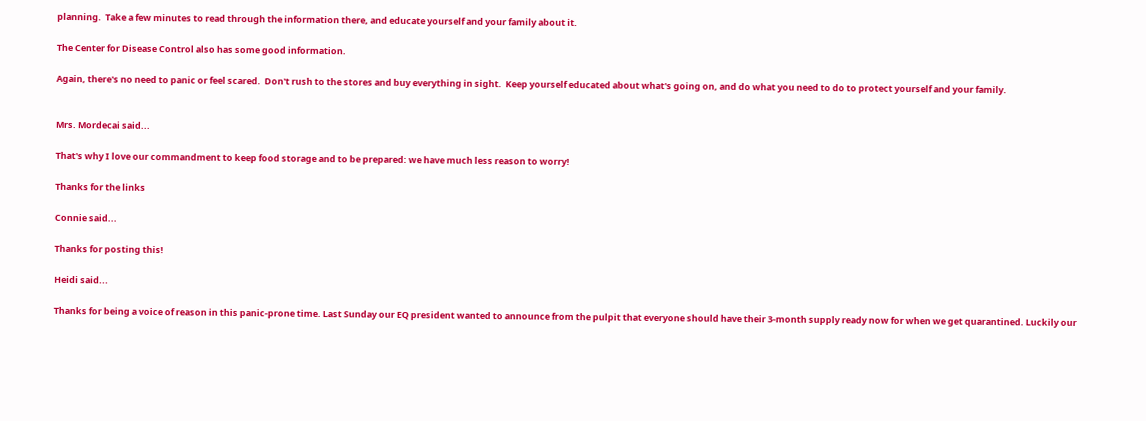planning.  Take a few minutes to read through the information there, and educate yourself and your family about it.

The Center for Disease Control also has some good information.

Again, there's no need to panic or feel scared.  Don't rush to the stores and buy everything in sight.  Keep yourself educated about what's going on, and do what you need to do to protect yourself and your family.


Mrs. Mordecai said...

That's why I love our commandment to keep food storage and to be prepared: we have much less reason to worry!

Thanks for the links

Connie said...

Thanks for posting this!

Heidi said...

Thanks for being a voice of reason in this panic-prone time. Last Sunday our EQ president wanted to announce from the pulpit that everyone should have their 3-month supply ready now for when we get quarantined. Luckily our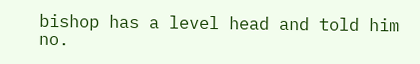bishop has a level head and told him no.